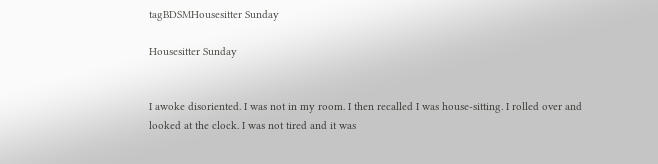tagBDSMHousesitter Sunday

Housesitter Sunday


I awoke disoriented. I was not in my room. I then recalled I was house-sitting. I rolled over and looked at the clock. I was not tired and it was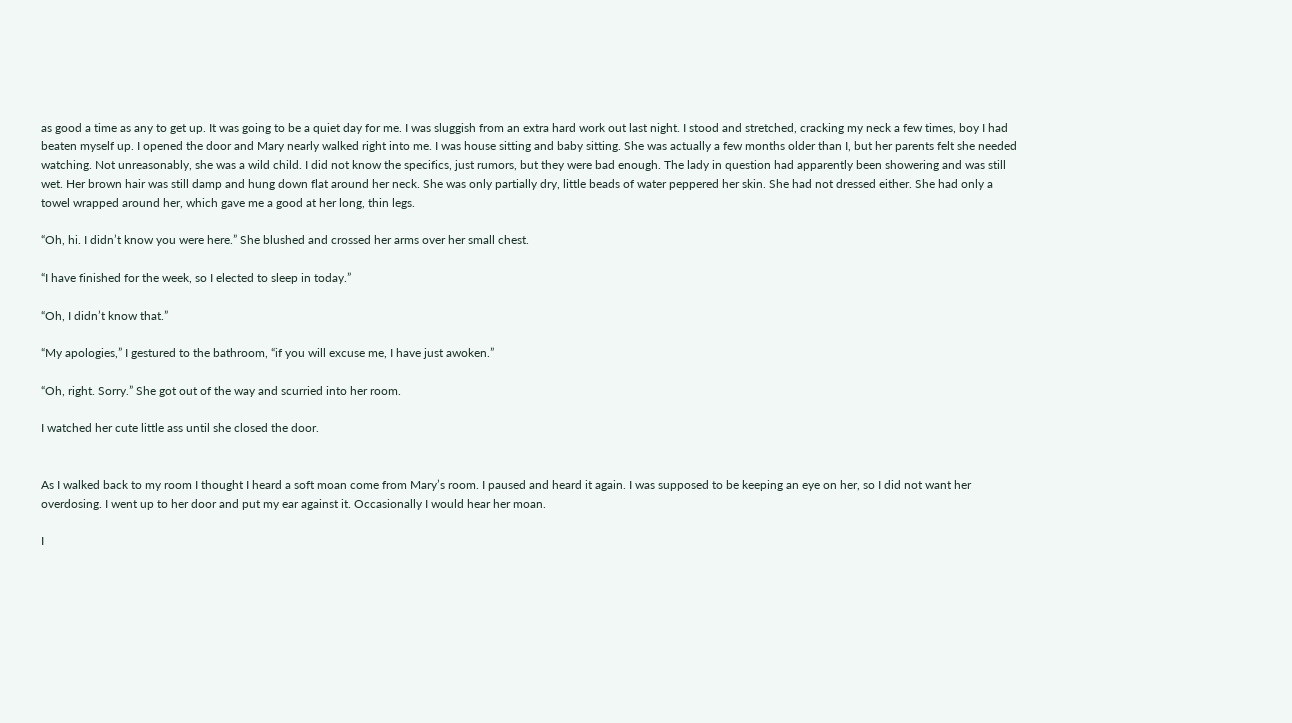as good a time as any to get up. It was going to be a quiet day for me. I was sluggish from an extra hard work out last night. I stood and stretched, cracking my neck a few times, boy I had beaten myself up. I opened the door and Mary nearly walked right into me. I was house sitting and baby sitting. She was actually a few months older than I, but her parents felt she needed watching. Not unreasonably, she was a wild child. I did not know the specifics, just rumors, but they were bad enough. The lady in question had apparently been showering and was still wet. Her brown hair was still damp and hung down flat around her neck. She was only partially dry, little beads of water peppered her skin. She had not dressed either. She had only a towel wrapped around her, which gave me a good at her long, thin legs.

“Oh, hi. I didn’t know you were here.” She blushed and crossed her arms over her small chest.

“I have finished for the week, so I elected to sleep in today.”

“Oh, I didn’t know that.”

“My apologies,” I gestured to the bathroom, “if you will excuse me, I have just awoken.”

“Oh, right. Sorry.” She got out of the way and scurried into her room.

I watched her cute little ass until she closed the door.


As I walked back to my room I thought I heard a soft moan come from Mary’s room. I paused and heard it again. I was supposed to be keeping an eye on her, so I did not want her overdosing. I went up to her door and put my ear against it. Occasionally I would hear her moan.

I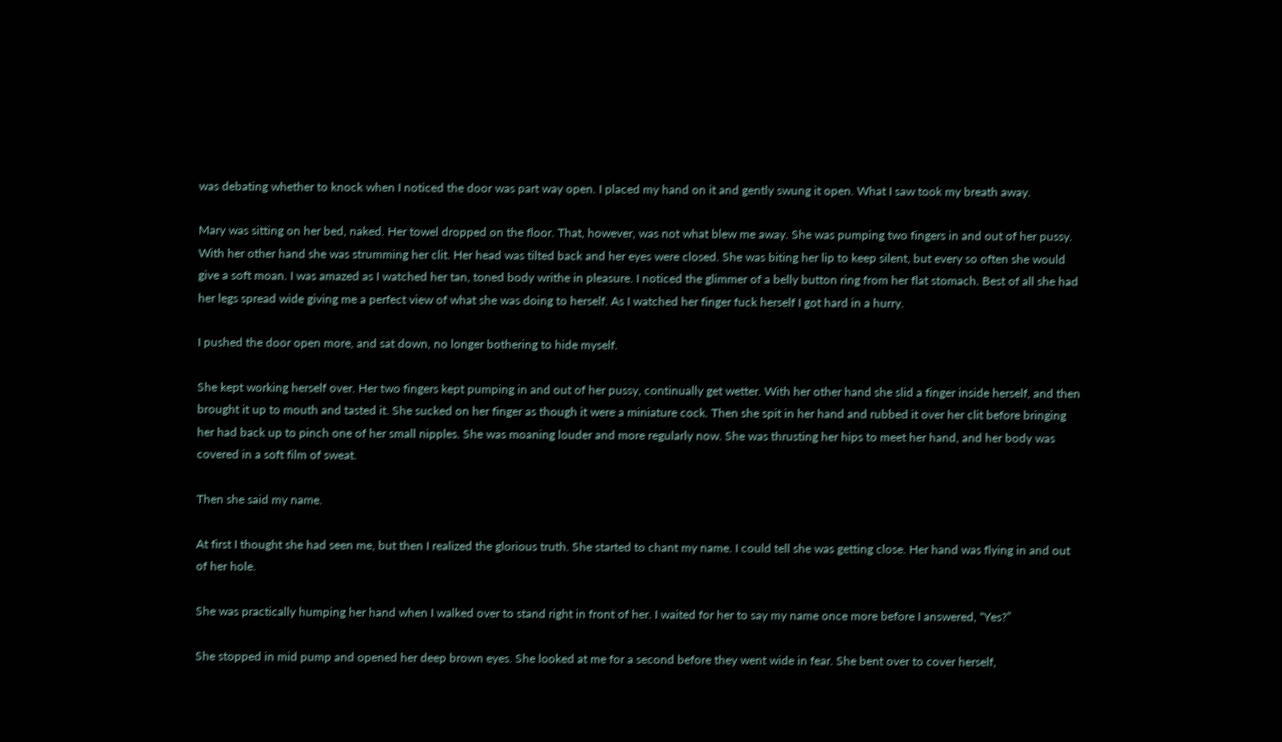was debating whether to knock when I noticed the door was part way open. I placed my hand on it and gently swung it open. What I saw took my breath away.

Mary was sitting on her bed, naked. Her towel dropped on the floor. That, however, was not what blew me away. She was pumping two fingers in and out of her pussy. With her other hand she was strumming her clit. Her head was tilted back and her eyes were closed. She was biting her lip to keep silent, but every so often she would give a soft moan. I was amazed as I watched her tan, toned body writhe in pleasure. I noticed the glimmer of a belly button ring from her flat stomach. Best of all she had her legs spread wide giving me a perfect view of what she was doing to herself. As I watched her finger fuck herself I got hard in a hurry.

I pushed the door open more, and sat down, no longer bothering to hide myself.

She kept working herself over. Her two fingers kept pumping in and out of her pussy, continually get wetter. With her other hand she slid a finger inside herself, and then brought it up to mouth and tasted it. She sucked on her finger as though it were a miniature cock. Then she spit in her hand and rubbed it over her clit before bringing her had back up to pinch one of her small nipples. She was moaning louder and more regularly now. She was thrusting her hips to meet her hand, and her body was covered in a soft film of sweat.

Then she said my name.

At first I thought she had seen me, but then I realized the glorious truth. She started to chant my name. I could tell she was getting close. Her hand was flying in and out of her hole.

She was practically humping her hand when I walked over to stand right in front of her. I waited for her to say my name once more before I answered, “Yes?”

She stopped in mid pump and opened her deep brown eyes. She looked at me for a second before they went wide in fear. She bent over to cover herself,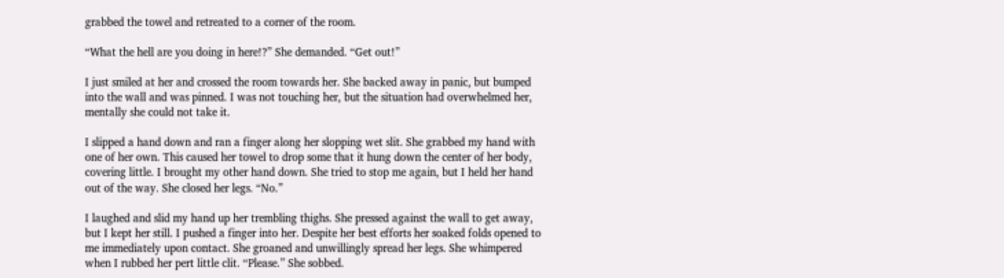grabbed the towel and retreated to a corner of the room.

“What the hell are you doing in here!?” She demanded. “Get out!”

I just smiled at her and crossed the room towards her. She backed away in panic, but bumped into the wall and was pinned. I was not touching her, but the situation had overwhelmed her, mentally she could not take it.

I slipped a hand down and ran a finger along her slopping wet slit. She grabbed my hand with one of her own. This caused her towel to drop some that it hung down the center of her body, covering little. I brought my other hand down. She tried to stop me again, but I held her hand out of the way. She closed her legs. “No.”

I laughed and slid my hand up her trembling thighs. She pressed against the wall to get away, but I kept her still. I pushed a finger into her. Despite her best efforts her soaked folds opened to me immediately upon contact. She groaned and unwillingly spread her legs. She whimpered when I rubbed her pert little clit. “Please.” She sobbed.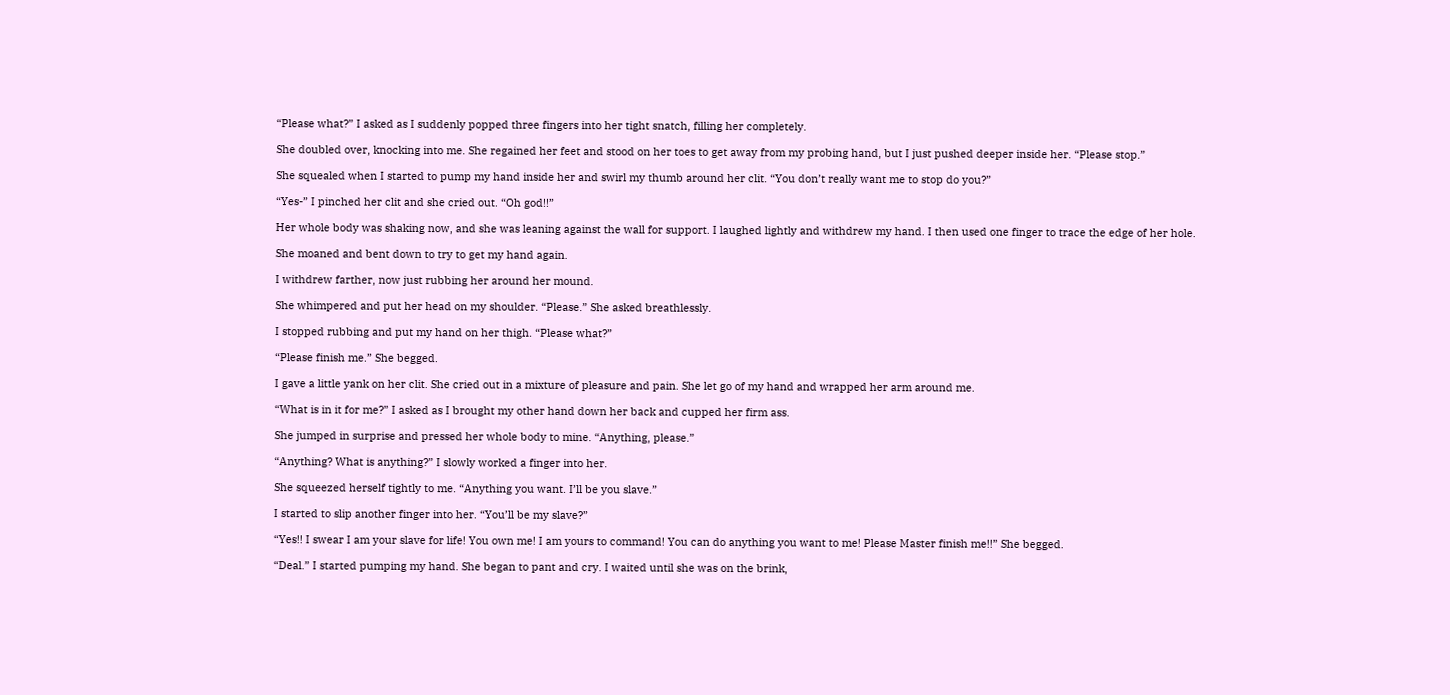“Please what?” I asked as I suddenly popped three fingers into her tight snatch, filling her completely.

She doubled over, knocking into me. She regained her feet and stood on her toes to get away from my probing hand, but I just pushed deeper inside her. “Please stop.”

She squealed when I started to pump my hand inside her and swirl my thumb around her clit. “You don’t really want me to stop do you?”

“Yes-” I pinched her clit and she cried out. “Oh god!!”

Her whole body was shaking now, and she was leaning against the wall for support. I laughed lightly and withdrew my hand. I then used one finger to trace the edge of her hole.

She moaned and bent down to try to get my hand again.

I withdrew farther, now just rubbing her around her mound.

She whimpered and put her head on my shoulder. “Please.” She asked breathlessly.

I stopped rubbing and put my hand on her thigh. “Please what?”

“Please finish me.” She begged.

I gave a little yank on her clit. She cried out in a mixture of pleasure and pain. She let go of my hand and wrapped her arm around me.

“What is in it for me?” I asked as I brought my other hand down her back and cupped her firm ass.

She jumped in surprise and pressed her whole body to mine. “Anything, please.”

“Anything? What is anything?” I slowly worked a finger into her.

She squeezed herself tightly to me. “Anything you want. I’ll be you slave.”

I started to slip another finger into her. “You’ll be my slave?”

“Yes!! I swear I am your slave for life! You own me! I am yours to command! You can do anything you want to me! Please Master finish me!!” She begged.

“Deal.” I started pumping my hand. She began to pant and cry. I waited until she was on the brink,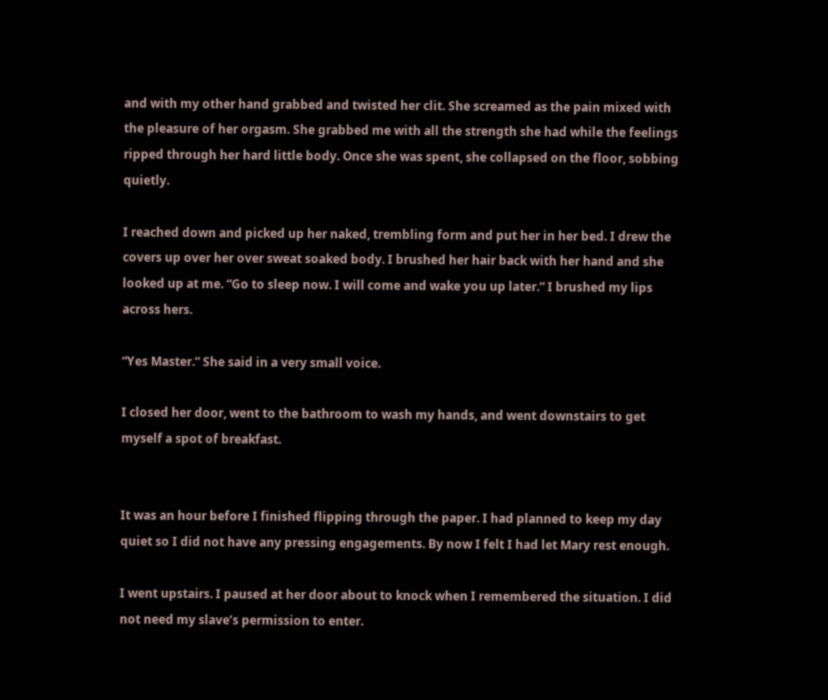and with my other hand grabbed and twisted her clit. She screamed as the pain mixed with the pleasure of her orgasm. She grabbed me with all the strength she had while the feelings ripped through her hard little body. Once she was spent, she collapsed on the floor, sobbing quietly.

I reached down and picked up her naked, trembling form and put her in her bed. I drew the covers up over her over sweat soaked body. I brushed her hair back with her hand and she looked up at me. “Go to sleep now. I will come and wake you up later.” I brushed my lips across hers.

“Yes Master.” She said in a very small voice.

I closed her door, went to the bathroom to wash my hands, and went downstairs to get myself a spot of breakfast.


It was an hour before I finished flipping through the paper. I had planned to keep my day quiet so I did not have any pressing engagements. By now I felt I had let Mary rest enough.

I went upstairs. I paused at her door about to knock when I remembered the situation. I did not need my slave’s permission to enter.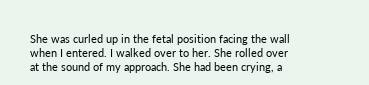She was curled up in the fetal position facing the wall when I entered. I walked over to her. She rolled over at the sound of my approach. She had been crying, a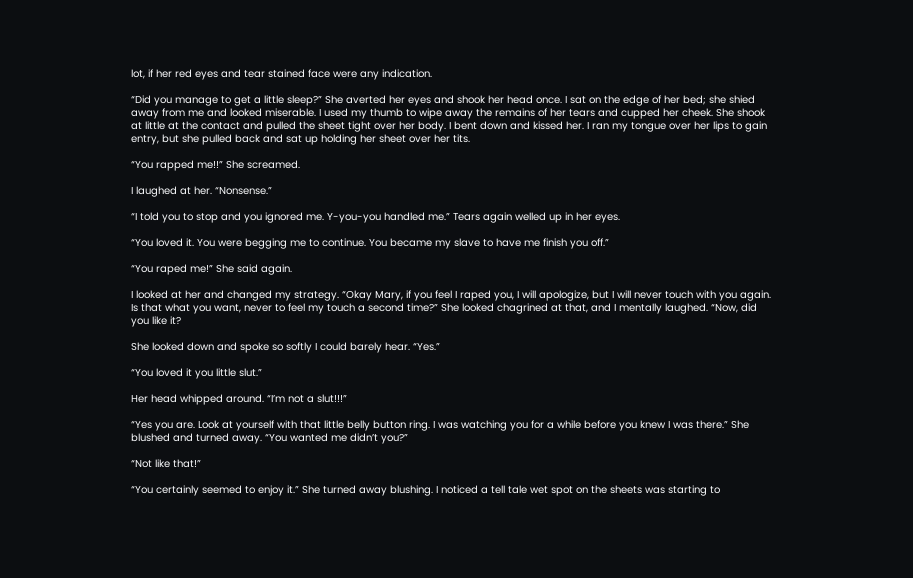lot, if her red eyes and tear stained face were any indication.

“Did you manage to get a little sleep?” She averted her eyes and shook her head once. I sat on the edge of her bed; she shied away from me and looked miserable. I used my thumb to wipe away the remains of her tears and cupped her cheek. She shook at little at the contact and pulled the sheet tight over her body. I bent down and kissed her. I ran my tongue over her lips to gain entry, but she pulled back and sat up holding her sheet over her tits.

“You rapped me!!” She screamed.

I laughed at her. “Nonsense.”

“I told you to stop and you ignored me. Y-you-you handled me.” Tears again welled up in her eyes.

“You loved it. You were begging me to continue. You became my slave to have me finish you off.”

“You raped me!” She said again.

I looked at her and changed my strategy. “Okay Mary, if you feel I raped you, I will apologize, but I will never touch with you again. Is that what you want, never to feel my touch a second time?” She looked chagrined at that, and I mentally laughed. “Now, did you like it?

She looked down and spoke so softly I could barely hear. “Yes.”

“You loved it you little slut.”

Her head whipped around. “I’m not a slut!!!”

“Yes you are. Look at yourself with that little belly button ring. I was watching you for a while before you knew I was there.” She blushed and turned away. “You wanted me didn’t you?”

“Not like that!”

“You certainly seemed to enjoy it.” She turned away blushing. I noticed a tell tale wet spot on the sheets was starting to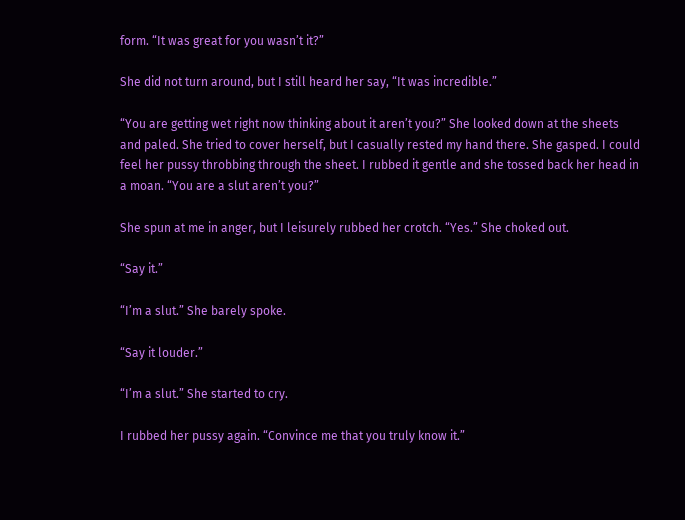form. “It was great for you wasn’t it?”

She did not turn around, but I still heard her say, “It was incredible.”

“You are getting wet right now thinking about it aren’t you?” She looked down at the sheets and paled. She tried to cover herself, but I casually rested my hand there. She gasped. I could feel her pussy throbbing through the sheet. I rubbed it gentle and she tossed back her head in a moan. “You are a slut aren’t you?”

She spun at me in anger, but I leisurely rubbed her crotch. “Yes.” She choked out.

“Say it.”

“I’m a slut.” She barely spoke.

“Say it louder.”

“I’m a slut.” She started to cry.

I rubbed her pussy again. “Convince me that you truly know it.”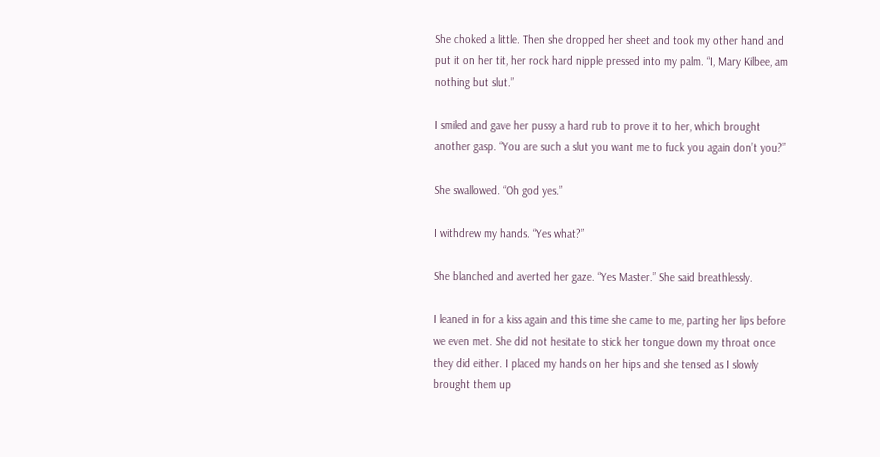She choked a little. Then she dropped her sheet and took my other hand and put it on her tit, her rock hard nipple pressed into my palm. “I, Mary Kilbee, am nothing but slut.”

I smiled and gave her pussy a hard rub to prove it to her, which brought another gasp. “You are such a slut you want me to fuck you again don’t you?”

She swallowed. “Oh god yes.”

I withdrew my hands. “Yes what?”

She blanched and averted her gaze. “Yes Master.” She said breathlessly.

I leaned in for a kiss again and this time she came to me, parting her lips before we even met. She did not hesitate to stick her tongue down my throat once they did either. I placed my hands on her hips and she tensed as I slowly brought them up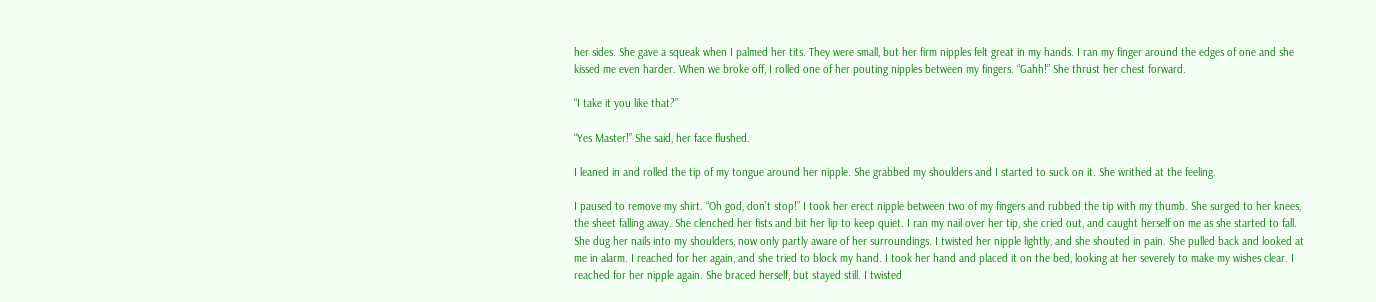her sides. She gave a squeak when I palmed her tits. They were small, but her firm nipples felt great in my hands. I ran my finger around the edges of one and she kissed me even harder. When we broke off, I rolled one of her pouting nipples between my fingers. “Gahh!” She thrust her chest forward.

“I take it you like that?”

“Yes Master!” She said, her face flushed.

I leaned in and rolled the tip of my tongue around her nipple. She grabbed my shoulders and I started to suck on it. She writhed at the feeling.

I paused to remove my shirt. “Oh god, don’t stop!” I took her erect nipple between two of my fingers and rubbed the tip with my thumb. She surged to her knees, the sheet falling away. She clenched her fists and bit her lip to keep quiet. I ran my nail over her tip, she cried out, and caught herself on me as she started to fall. She dug her nails into my shoulders, now only partly aware of her surroundings. I twisted her nipple lightly, and she shouted in pain. She pulled back and looked at me in alarm. I reached for her again, and she tried to block my hand. I took her hand and placed it on the bed, looking at her severely to make my wishes clear. I reached for her nipple again. She braced herself, but stayed still. I twisted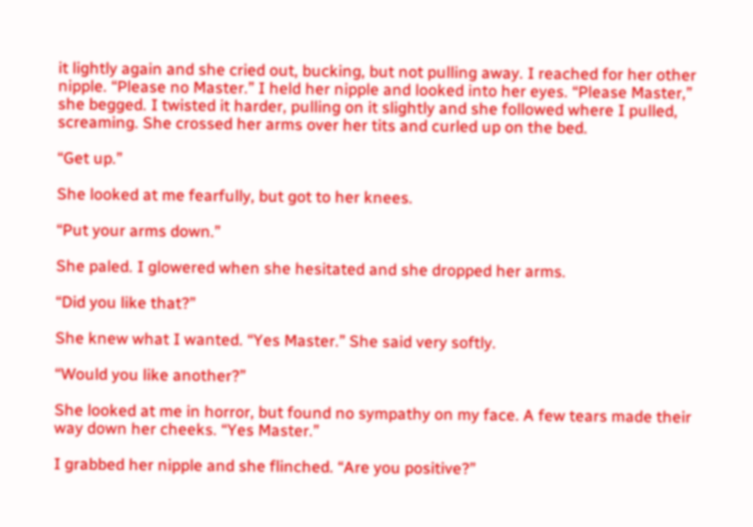it lightly again and she cried out, bucking, but not pulling away. I reached for her other nipple. “Please no Master.” I held her nipple and looked into her eyes. “Please Master,” she begged. I twisted it harder, pulling on it slightly and she followed where I pulled, screaming. She crossed her arms over her tits and curled up on the bed.

“Get up.”

She looked at me fearfully, but got to her knees.

“Put your arms down.”

She paled. I glowered when she hesitated and she dropped her arms.

“Did you like that?”

She knew what I wanted. “Yes Master.” She said very softly.

“Would you like another?”

She looked at me in horror, but found no sympathy on my face. A few tears made their way down her cheeks. “Yes Master.”

I grabbed her nipple and she flinched. “Are you positive?”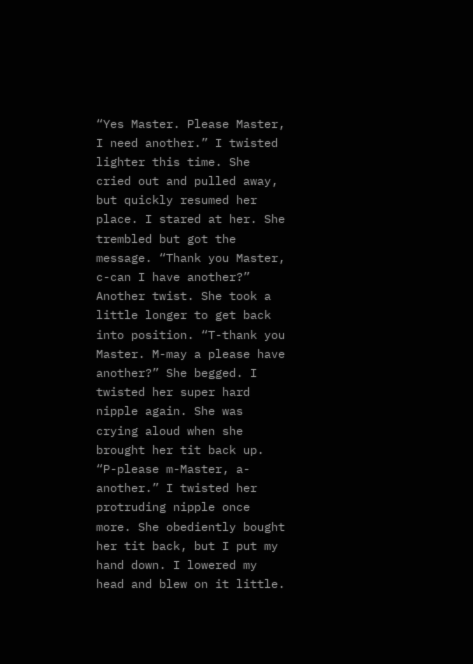“Yes Master. Please Master, I need another.” I twisted lighter this time. She cried out and pulled away, but quickly resumed her place. I stared at her. She trembled but got the message. “Thank you Master, c-can I have another?” Another twist. She took a little longer to get back into position. “T-thank you Master. M-may a please have another?” She begged. I twisted her super hard nipple again. She was crying aloud when she brought her tit back up. “P-please m-Master, a-another.” I twisted her protruding nipple once more. She obediently bought her tit back, but I put my hand down. I lowered my head and blew on it little.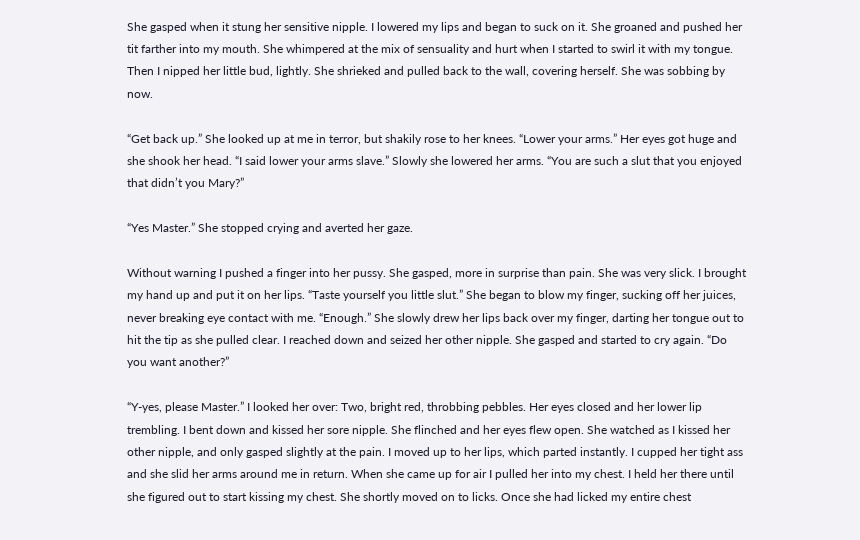She gasped when it stung her sensitive nipple. I lowered my lips and began to suck on it. She groaned and pushed her tit farther into my mouth. She whimpered at the mix of sensuality and hurt when I started to swirl it with my tongue. Then I nipped her little bud, lightly. She shrieked and pulled back to the wall, covering herself. She was sobbing by now.

“Get back up.” She looked up at me in terror, but shakily rose to her knees. “Lower your arms.” Her eyes got huge and she shook her head. “I said lower your arms slave.” Slowly she lowered her arms. “You are such a slut that you enjoyed that didn’t you Mary?”

“Yes Master.” She stopped crying and averted her gaze.

Without warning I pushed a finger into her pussy. She gasped, more in surprise than pain. She was very slick. I brought my hand up and put it on her lips. “Taste yourself you little slut.” She began to blow my finger, sucking off her juices, never breaking eye contact with me. “Enough.” She slowly drew her lips back over my finger, darting her tongue out to hit the tip as she pulled clear. I reached down and seized her other nipple. She gasped and started to cry again. “Do you want another?”

“Y-yes, please Master.” I looked her over: Two, bright red, throbbing pebbles. Her eyes closed and her lower lip trembling. I bent down and kissed her sore nipple. She flinched and her eyes flew open. She watched as I kissed her other nipple, and only gasped slightly at the pain. I moved up to her lips, which parted instantly. I cupped her tight ass and she slid her arms around me in return. When she came up for air I pulled her into my chest. I held her there until she figured out to start kissing my chest. She shortly moved on to licks. Once she had licked my entire chest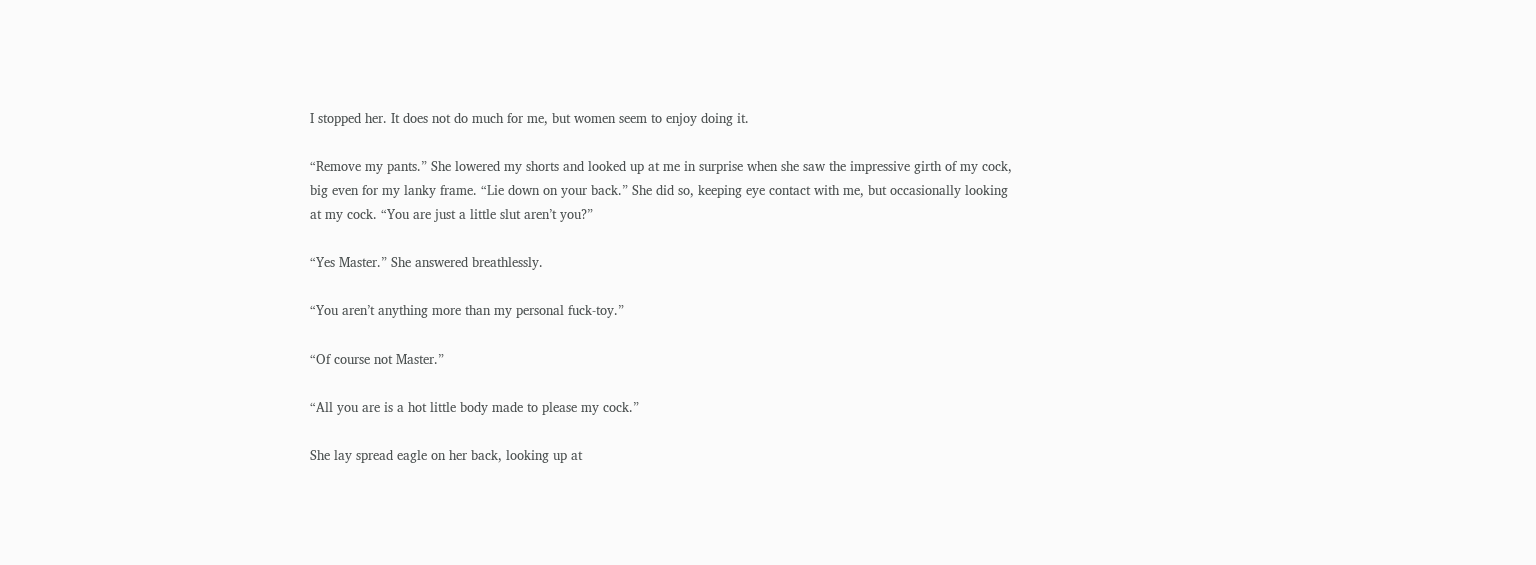I stopped her. It does not do much for me, but women seem to enjoy doing it.

“Remove my pants.” She lowered my shorts and looked up at me in surprise when she saw the impressive girth of my cock, big even for my lanky frame. “Lie down on your back.” She did so, keeping eye contact with me, but occasionally looking at my cock. “You are just a little slut aren’t you?”

“Yes Master.” She answered breathlessly.

“You aren’t anything more than my personal fuck-toy.”

“Of course not Master.”

“All you are is a hot little body made to please my cock.”

She lay spread eagle on her back, looking up at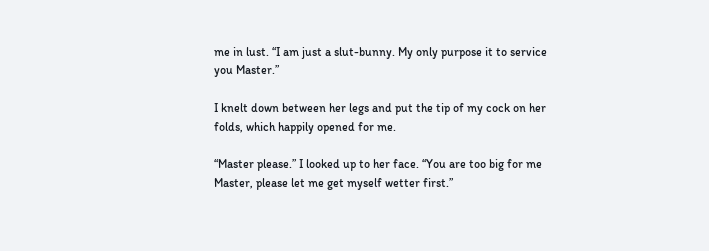me in lust. “I am just a slut-bunny. My only purpose it to service you Master.”

I knelt down between her legs and put the tip of my cock on her folds, which happily opened for me.

“Master please.” I looked up to her face. “You are too big for me Master, please let me get myself wetter first.”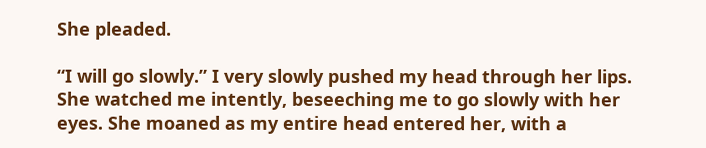She pleaded.

“I will go slowly.” I very slowly pushed my head through her lips. She watched me intently, beseeching me to go slowly with her eyes. She moaned as my entire head entered her, with a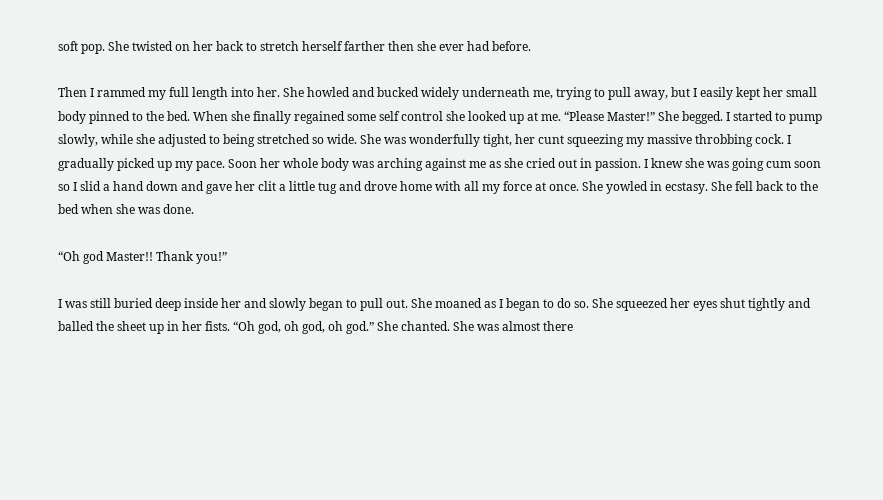soft pop. She twisted on her back to stretch herself farther then she ever had before.

Then I rammed my full length into her. She howled and bucked widely underneath me, trying to pull away, but I easily kept her small body pinned to the bed. When she finally regained some self control she looked up at me. “Please Master!” She begged. I started to pump slowly, while she adjusted to being stretched so wide. She was wonderfully tight, her cunt squeezing my massive throbbing cock. I gradually picked up my pace. Soon her whole body was arching against me as she cried out in passion. I knew she was going cum soon so I slid a hand down and gave her clit a little tug and drove home with all my force at once. She yowled in ecstasy. She fell back to the bed when she was done.

“Oh god Master!! Thank you!”

I was still buried deep inside her and slowly began to pull out. She moaned as I began to do so. She squeezed her eyes shut tightly and balled the sheet up in her fists. “Oh god, oh god, oh god.” She chanted. She was almost there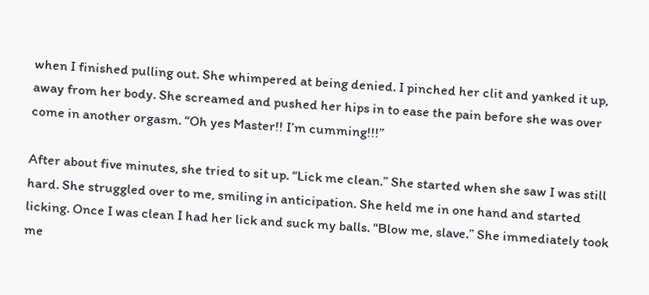when I finished pulling out. She whimpered at being denied. I pinched her clit and yanked it up, away from her body. She screamed and pushed her hips in to ease the pain before she was over come in another orgasm. “Oh yes Master!! I’m cumming!!!”

After about five minutes, she tried to sit up. “Lick me clean.” She started when she saw I was still hard. She struggled over to me, smiling in anticipation. She held me in one hand and started licking. Once I was clean I had her lick and suck my balls. “Blow me, slave.” She immediately took me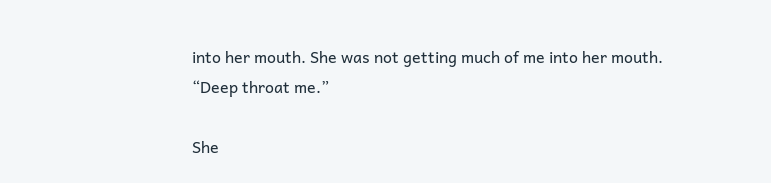into her mouth. She was not getting much of me into her mouth. “Deep throat me.”

She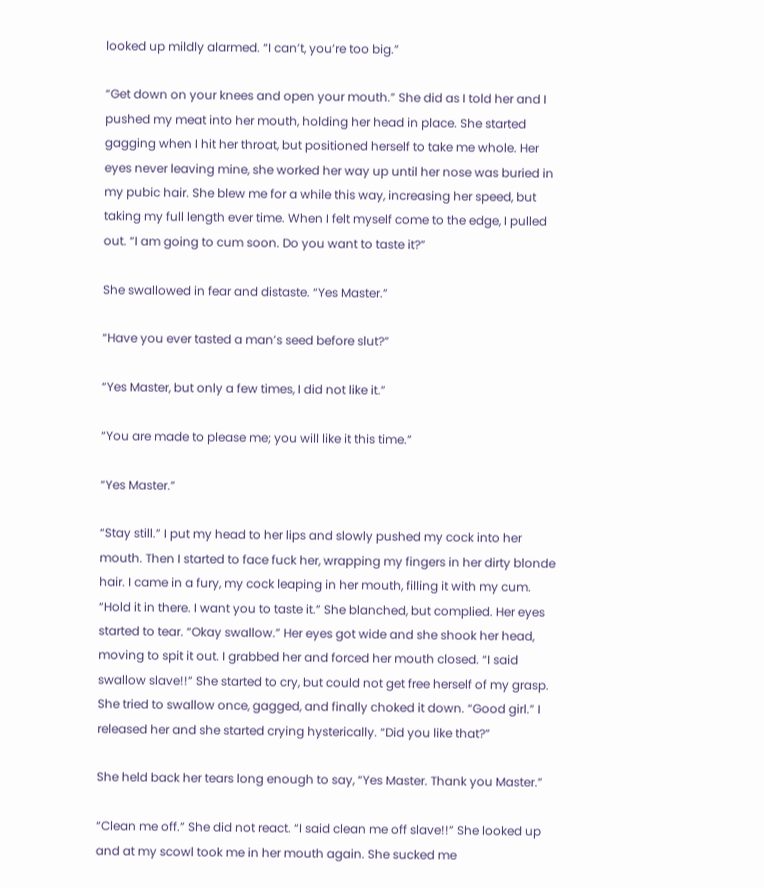looked up mildly alarmed. “I can’t, you’re too big.”

“Get down on your knees and open your mouth.” She did as I told her and I pushed my meat into her mouth, holding her head in place. She started gagging when I hit her throat, but positioned herself to take me whole. Her eyes never leaving mine, she worked her way up until her nose was buried in my pubic hair. She blew me for a while this way, increasing her speed, but taking my full length ever time. When I felt myself come to the edge, I pulled out. “I am going to cum soon. Do you want to taste it?”

She swallowed in fear and distaste. “Yes Master.”

“Have you ever tasted a man’s seed before slut?”

“Yes Master, but only a few times, I did not like it.”

“You are made to please me; you will like it this time.”

“Yes Master.”

“Stay still.” I put my head to her lips and slowly pushed my cock into her mouth. Then I started to face fuck her, wrapping my fingers in her dirty blonde hair. I came in a fury, my cock leaping in her mouth, filling it with my cum. “Hold it in there. I want you to taste it.” She blanched, but complied. Her eyes started to tear. “Okay swallow.” Her eyes got wide and she shook her head, moving to spit it out. I grabbed her and forced her mouth closed. “I said swallow slave!!” She started to cry, but could not get free herself of my grasp. She tried to swallow once, gagged, and finally choked it down. “Good girl.” I released her and she started crying hysterically. “Did you like that?”

She held back her tears long enough to say, “Yes Master. Thank you Master.”

“Clean me off.” She did not react. “I said clean me off slave!!” She looked up and at my scowl took me in her mouth again. She sucked me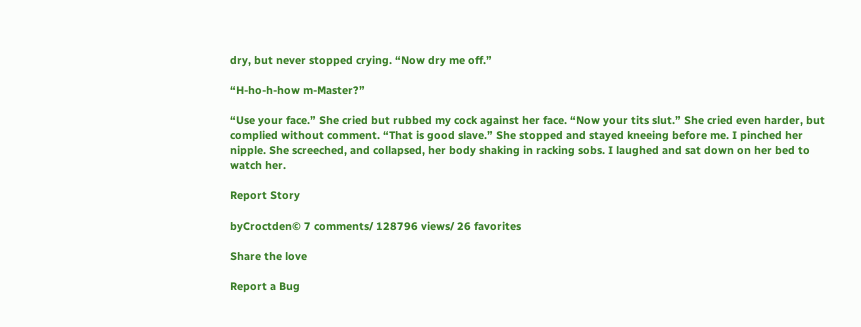dry, but never stopped crying. “Now dry me off.”

“H-ho-h-how m-Master?”

“Use your face.” She cried but rubbed my cock against her face. “Now your tits slut.” She cried even harder, but complied without comment. “That is good slave.” She stopped and stayed kneeing before me. I pinched her nipple. She screeched, and collapsed, her body shaking in racking sobs. I laughed and sat down on her bed to watch her.

Report Story

byCroctden© 7 comments/ 128796 views/ 26 favorites

Share the love

Report a Bug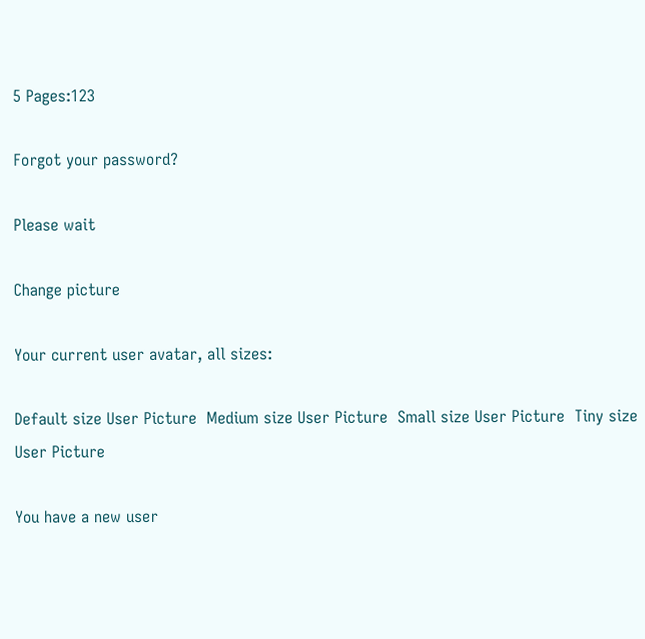5 Pages:123

Forgot your password?

Please wait

Change picture

Your current user avatar, all sizes:

Default size User Picture  Medium size User Picture  Small size User Picture  Tiny size User Picture

You have a new user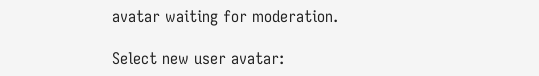avatar waiting for moderation.

Select new user avatar: